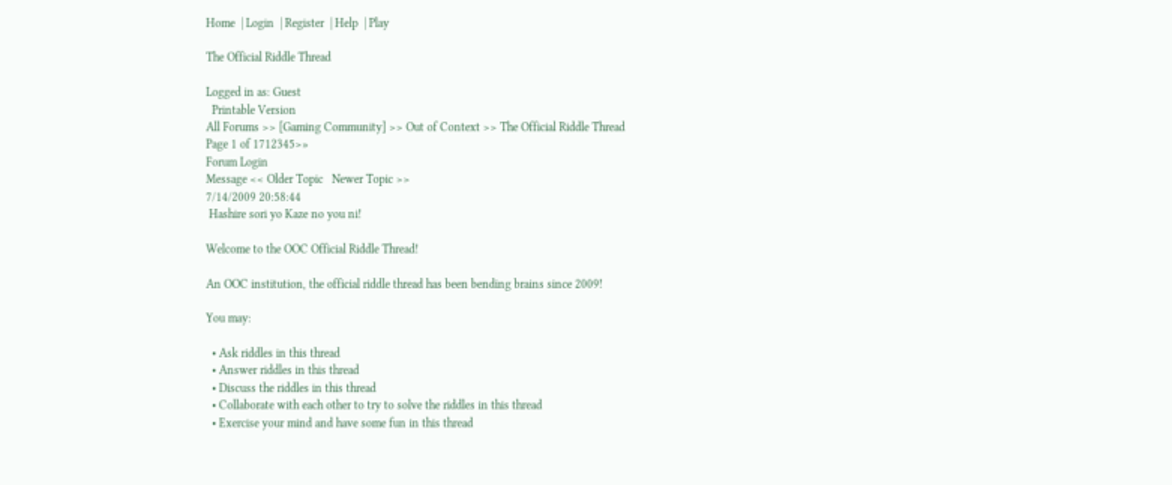Home  | Login  | Register  | Help  | Play

The Official Riddle Thread

Logged in as: Guest
  Printable Version
All Forums >> [Gaming Community] >> Out of Context >> The Official Riddle Thread
Page 1 of 1712345>»
Forum Login
Message << Older Topic   Newer Topic >>
7/14/2009 20:58:44
 Hashire sori yo Kaze no you ni!

Welcome to the OOC Official Riddle Thread!

An OOC institution, the official riddle thread has been bending brains since 2009!

You may:

  • Ask riddles in this thread
  • Answer riddles in this thread
  • Discuss the riddles in this thread
  • Collaborate with each other to try to solve the riddles in this thread
  • Exercise your mind and have some fun in this thread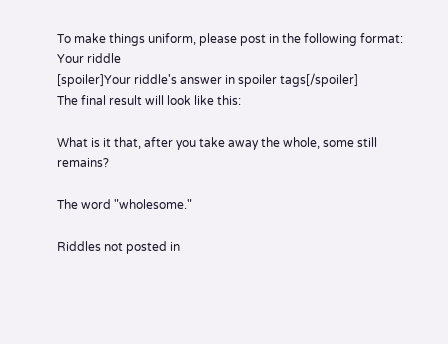To make things uniform, please post in the following format:
Your riddle
[spoiler]Your riddle's answer in spoiler tags[/spoiler]
The final result will look like this:

What is it that, after you take away the whole, some still remains?

The word "wholesome."

Riddles not posted in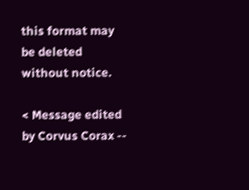this format may be deleted without notice.

< Message edited by Corvus Corax --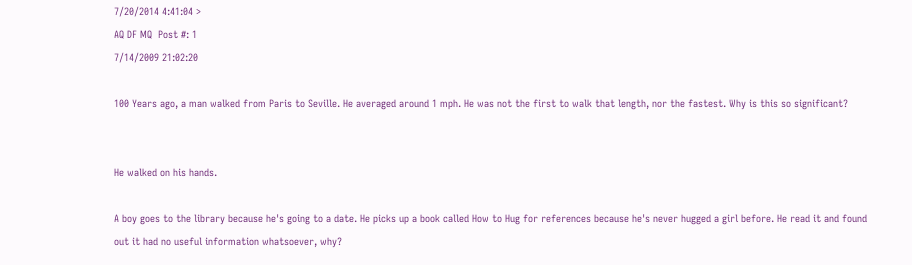7/20/2014 4:41:04 >
AQ DF MQ  Post #: 1
7/14/2009 21:02:20

100 Years ago, a man walked from Paris to Seville. He averaged around 1 mph. He was not the first to walk that length, nor the fastest. Why is this so significant?


He walked on his hands.

A boy goes to the library because he's going to a date. He picks up a book called How to Hug for references because he's never hugged a girl before. He read it and found out it had no useful information whatsoever, why?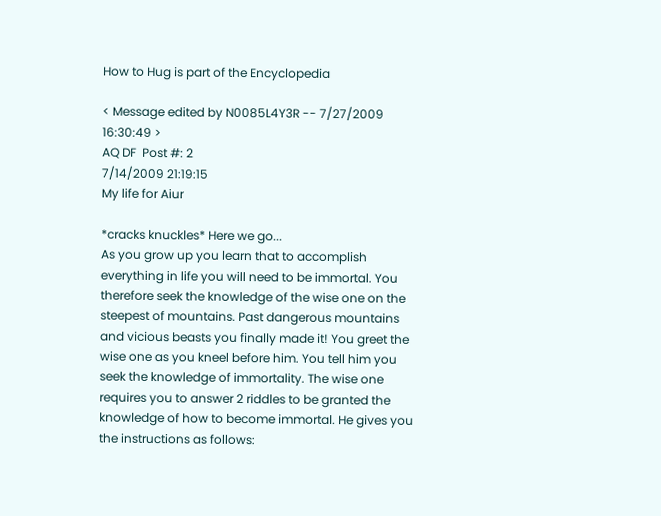How to Hug is part of the Encyclopedia

< Message edited by N0085L4Y3R -- 7/27/2009 16:30:49 >
AQ DF  Post #: 2
7/14/2009 21:19:15
My life for Aiur

*cracks knuckles* Here we go...
As you grow up you learn that to accomplish everything in life you will need to be immortal. You therefore seek the knowledge of the wise one on the steepest of mountains. Past dangerous mountains and vicious beasts you finally made it! You greet the wise one as you kneel before him. You tell him you seek the knowledge of immortality. The wise one requires you to answer 2 riddles to be granted the knowledge of how to become immortal. He gives you the instructions as follows: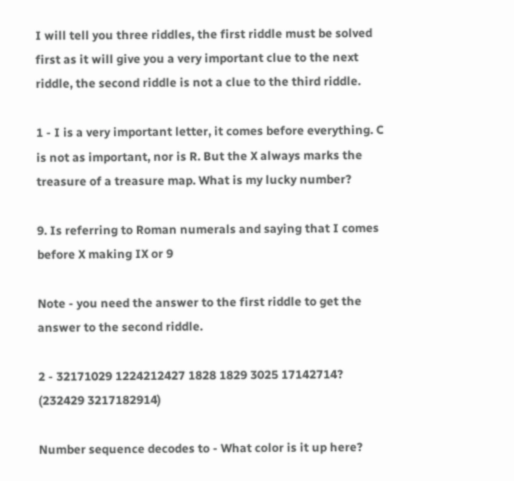I will tell you three riddles, the first riddle must be solved first as it will give you a very important clue to the next riddle, the second riddle is not a clue to the third riddle.

1 - I is a very important letter, it comes before everything. C is not as important, nor is R. But the X always marks the treasure of a treasure map. What is my lucky number?

9. Is referring to Roman numerals and saying that I comes before X making IX or 9

Note - you need the answer to the first riddle to get the answer to the second riddle.

2 - 32171029 1224212427 1828 1829 3025 17142714? (232429 3217182914)

Number sequence decodes to - What color is it up here?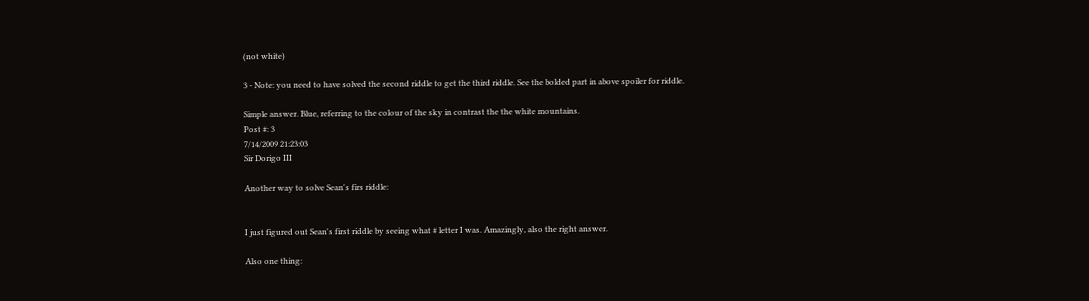(not white)

3 - Note: you need to have solved the second riddle to get the third riddle. See the bolded part in above spoiler for riddle.

Simple answer. Blue, referring to the colour of the sky in contrast the the white mountains.
Post #: 3
7/14/2009 21:23:03
Sir Dorigo III

Another way to solve Sean's firs riddle:


I just figured out Sean's first riddle by seeing what # letter I was. Amazingly, also the right answer.

Also one thing: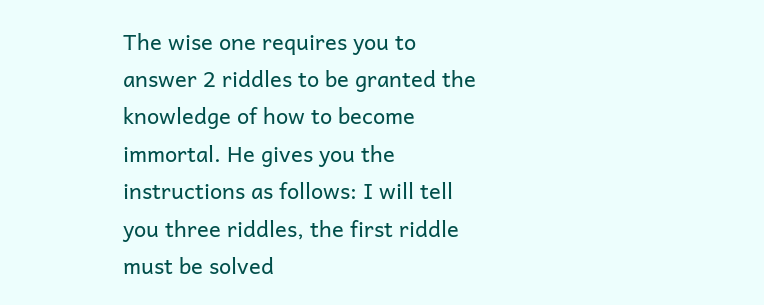The wise one requires you to answer 2 riddles to be granted the knowledge of how to become immortal. He gives you the instructions as follows: I will tell you three riddles, the first riddle must be solved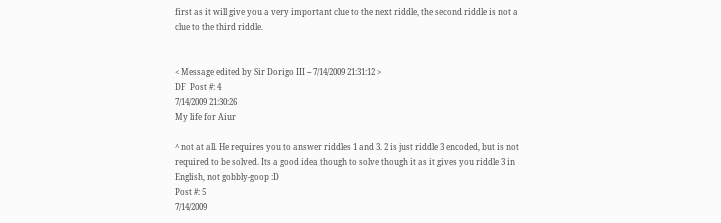first as it will give you a very important clue to the next riddle, the second riddle is not a clue to the third riddle.


< Message edited by Sir Dorigo III -- 7/14/2009 21:31:12 >
DF  Post #: 4
7/14/2009 21:30:26
My life for Aiur

^ not at all. He requires you to answer riddles 1 and 3. 2 is just riddle 3 encoded, but is not required to be solved. Its a good idea though to solve though it as it gives you riddle 3 in English, not gobbly-goop :D
Post #: 5
7/14/2009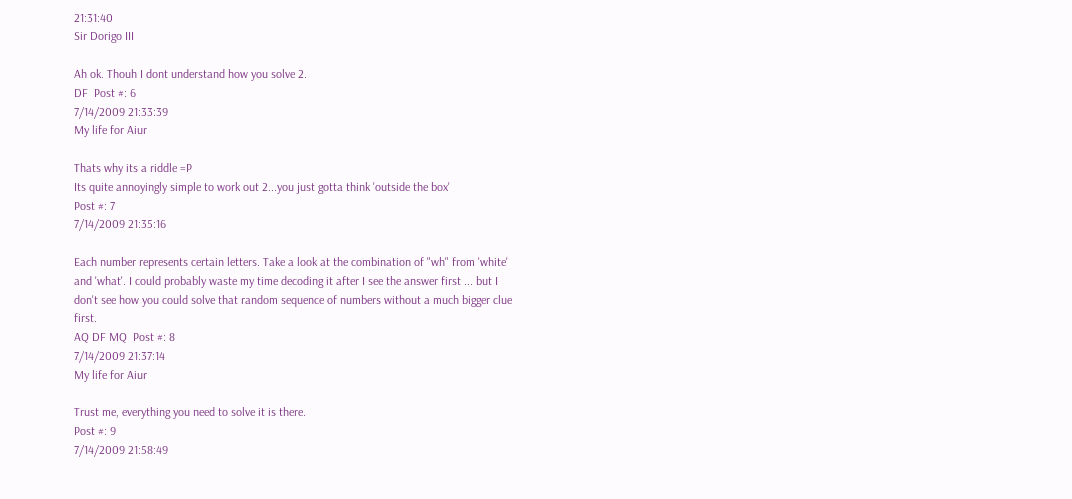21:31:40
Sir Dorigo III

Ah ok. Thouh I dont understand how you solve 2.
DF  Post #: 6
7/14/2009 21:33:39
My life for Aiur

Thats why its a riddle =P
Its quite annoyingly simple to work out 2...you just gotta think 'outside the box'
Post #: 7
7/14/2009 21:35:16

Each number represents certain letters. Take a look at the combination of "wh" from 'white' and 'what'. I could probably waste my time decoding it after I see the answer first ... but I don't see how you could solve that random sequence of numbers without a much bigger clue first.
AQ DF MQ  Post #: 8
7/14/2009 21:37:14
My life for Aiur

Trust me, everything you need to solve it is there.
Post #: 9
7/14/2009 21:58:49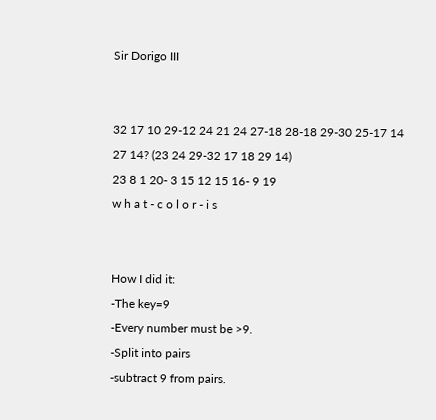Sir Dorigo III


32 17 10 29-12 24 21 24 27-18 28-18 29-30 25-17 14 27 14? (23 24 29-32 17 18 29 14)
23 8 1 20- 3 15 12 15 16- 9 19
w h a t - c o l o r - i s


How I did it:
-The key=9
-Every number must be >9.
-Split into pairs
-subtract 9 from pairs.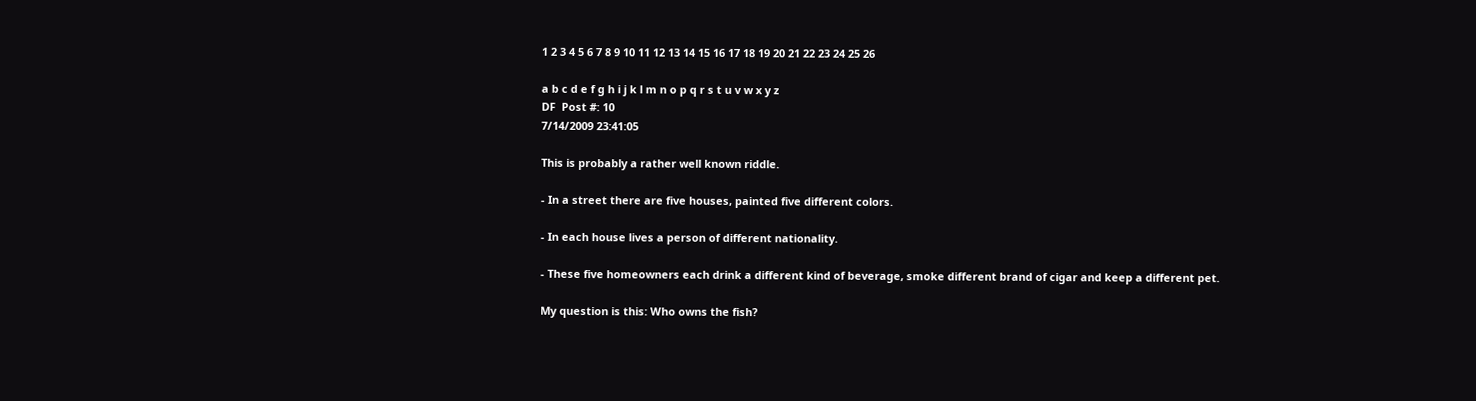1 2 3 4 5 6 7 8 9 10 11 12 13 14 15 16 17 18 19 20 21 22 23 24 25 26

a b c d e f g h i j k l m n o p q r s t u v w x y z
DF  Post #: 10
7/14/2009 23:41:05

This is probably a rather well known riddle.

- In a street there are five houses, painted five different colors.

- In each house lives a person of different nationality.

- These five homeowners each drink a different kind of beverage, smoke different brand of cigar and keep a different pet.

My question is this: Who owns the fish?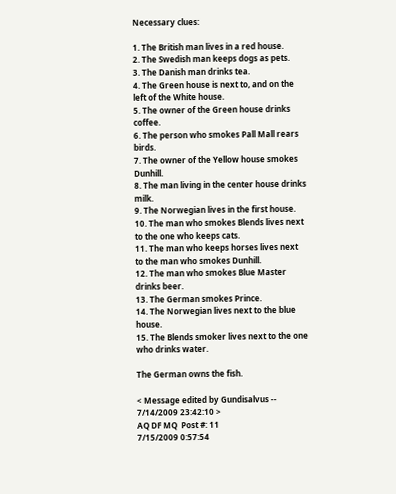Necessary clues:

1. The British man lives in a red house.
2. The Swedish man keeps dogs as pets.
3. The Danish man drinks tea.
4. The Green house is next to, and on the left of the White house.
5. The owner of the Green house drinks coffee.
6. The person who smokes Pall Mall rears birds.
7. The owner of the Yellow house smokes Dunhill.
8. The man living in the center house drinks milk.
9. The Norwegian lives in the first house.
10. The man who smokes Blends lives next to the one who keeps cats.
11. The man who keeps horses lives next to the man who smokes Dunhill.
12. The man who smokes Blue Master drinks beer.
13. The German smokes Prince.
14. The Norwegian lives next to the blue house.
15. The Blends smoker lives next to the one who drinks water.

The German owns the fish.

< Message edited by Gundisalvus -- 7/14/2009 23:42:10 >
AQ DF MQ  Post #: 11
7/15/2009 0:57:54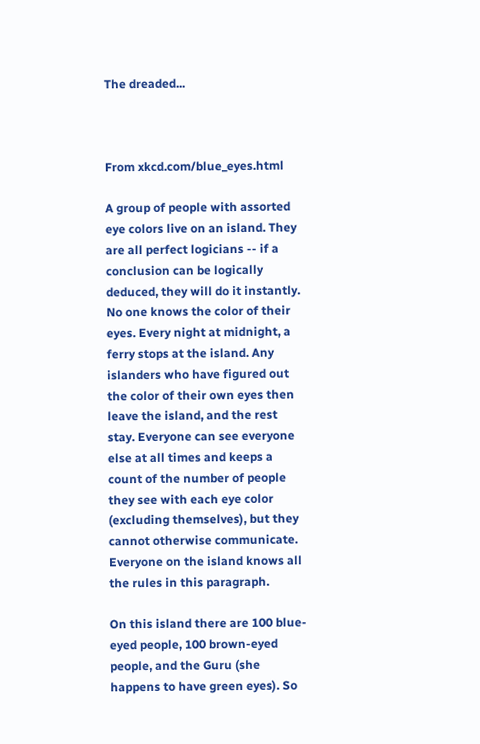The dreaded...



From xkcd.com/blue_eyes.html

A group of people with assorted eye colors live on an island. They are all perfect logicians -- if a conclusion can be logically deduced, they will do it instantly. No one knows the color of their eyes. Every night at midnight, a ferry stops at the island. Any islanders who have figured out the color of their own eyes then leave the island, and the rest stay. Everyone can see everyone else at all times and keeps a count of the number of people they see with each eye color (excluding themselves), but they cannot otherwise communicate. Everyone on the island knows all the rules in this paragraph.

On this island there are 100 blue-eyed people, 100 brown-eyed people, and the Guru (she happens to have green eyes). So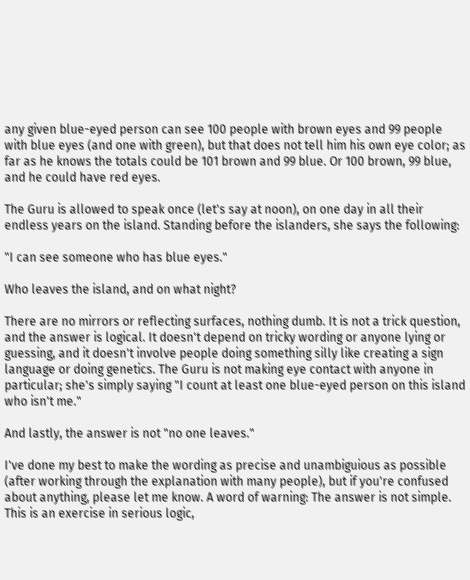any given blue-eyed person can see 100 people with brown eyes and 99 people with blue eyes (and one with green), but that does not tell him his own eye color; as far as he knows the totals could be 101 brown and 99 blue. Or 100 brown, 99 blue, and he could have red eyes.

The Guru is allowed to speak once (let's say at noon), on one day in all their endless years on the island. Standing before the islanders, she says the following:

"I can see someone who has blue eyes."

Who leaves the island, and on what night?

There are no mirrors or reflecting surfaces, nothing dumb. It is not a trick question, and the answer is logical. It doesn't depend on tricky wording or anyone lying or guessing, and it doesn't involve people doing something silly like creating a sign language or doing genetics. The Guru is not making eye contact with anyone in particular; she's simply saying "I count at least one blue-eyed person on this island who isn't me."

And lastly, the answer is not "no one leaves."

I've done my best to make the wording as precise and unambiguious as possible (after working through the explanation with many people), but if you're confused about anything, please let me know. A word of warning: The answer is not simple. This is an exercise in serious logic,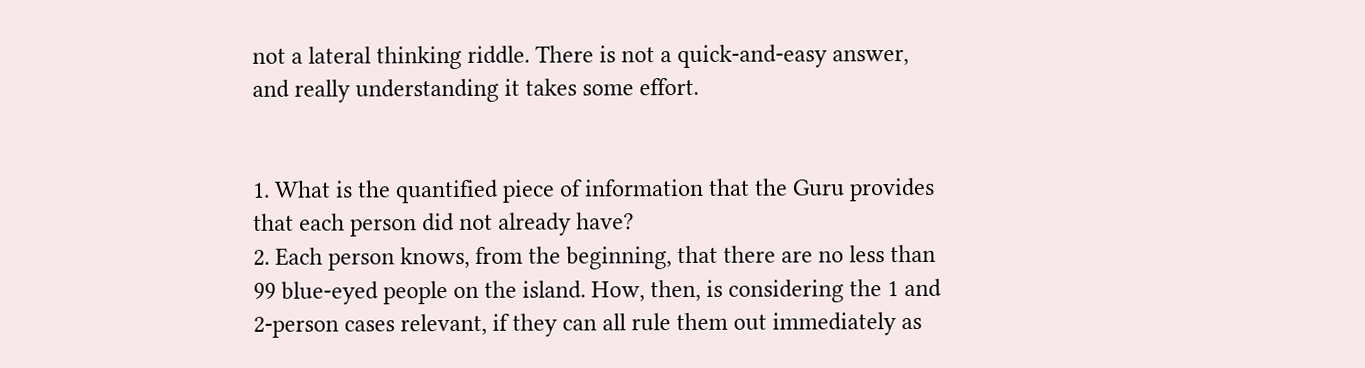not a lateral thinking riddle. There is not a quick-and-easy answer, and really understanding it takes some effort.


1. What is the quantified piece of information that the Guru provides that each person did not already have?
2. Each person knows, from the beginning, that there are no less than 99 blue-eyed people on the island. How, then, is considering the 1 and 2-person cases relevant, if they can all rule them out immediately as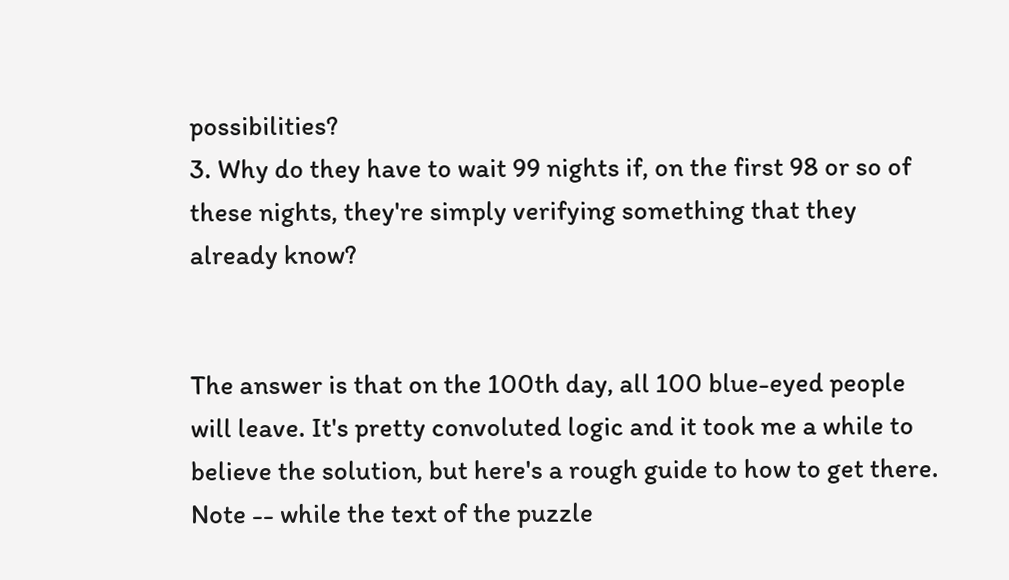possibilities?
3. Why do they have to wait 99 nights if, on the first 98 or so of these nights, they're simply verifying something that they already know?


The answer is that on the 100th day, all 100 blue-eyed people will leave. It's pretty convoluted logic and it took me a while to believe the solution, but here's a rough guide to how to get there. Note -- while the text of the puzzle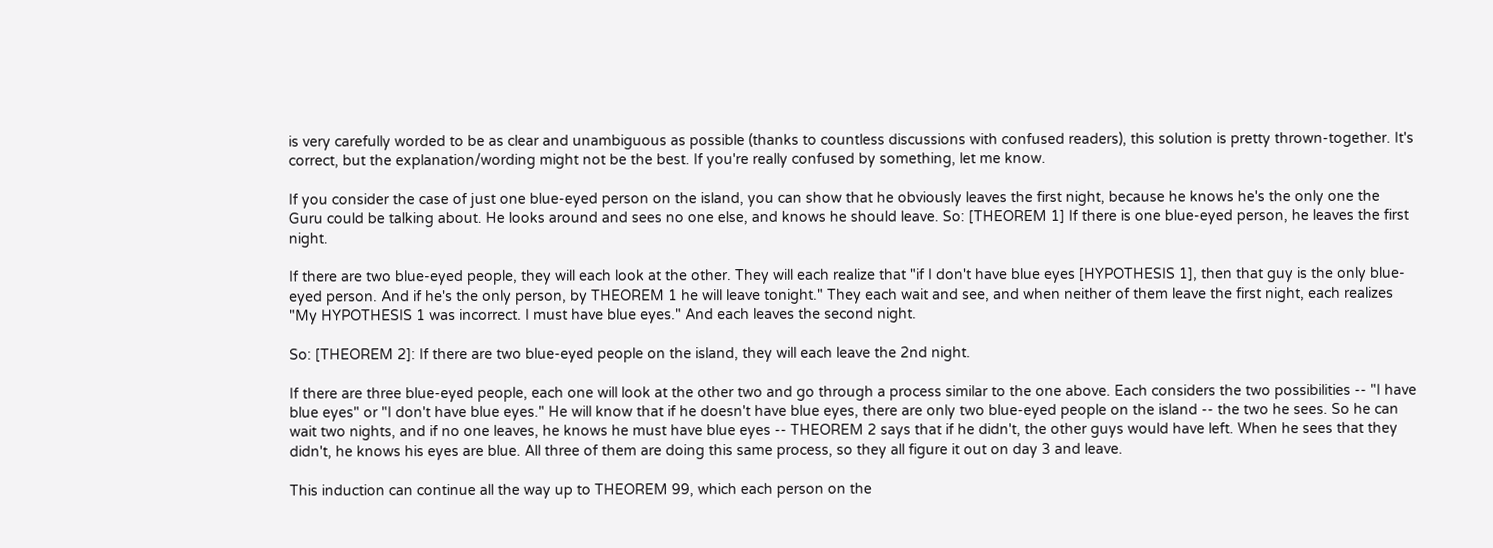is very carefully worded to be as clear and unambiguous as possible (thanks to countless discussions with confused readers), this solution is pretty thrown-together. It's correct, but the explanation/wording might not be the best. If you're really confused by something, let me know.

If you consider the case of just one blue-eyed person on the island, you can show that he obviously leaves the first night, because he knows he's the only one the Guru could be talking about. He looks around and sees no one else, and knows he should leave. So: [THEOREM 1] If there is one blue-eyed person, he leaves the first night.

If there are two blue-eyed people, they will each look at the other. They will each realize that "if I don't have blue eyes [HYPOTHESIS 1], then that guy is the only blue-eyed person. And if he's the only person, by THEOREM 1 he will leave tonight." They each wait and see, and when neither of them leave the first night, each realizes "My HYPOTHESIS 1 was incorrect. I must have blue eyes." And each leaves the second night.

So: [THEOREM 2]: If there are two blue-eyed people on the island, they will each leave the 2nd night.

If there are three blue-eyed people, each one will look at the other two and go through a process similar to the one above. Each considers the two possibilities -- "I have blue eyes" or "I don't have blue eyes." He will know that if he doesn't have blue eyes, there are only two blue-eyed people on the island -- the two he sees. So he can wait two nights, and if no one leaves, he knows he must have blue eyes -- THEOREM 2 says that if he didn't, the other guys would have left. When he sees that they didn't, he knows his eyes are blue. All three of them are doing this same process, so they all figure it out on day 3 and leave.

This induction can continue all the way up to THEOREM 99, which each person on the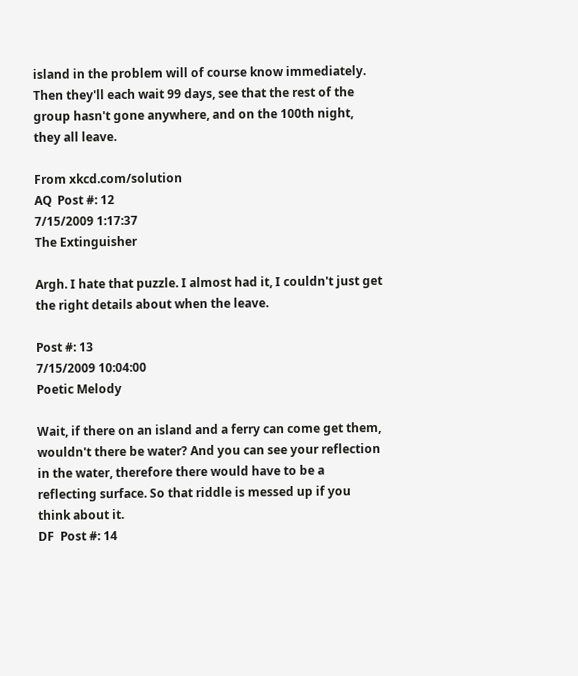island in the problem will of course know immediately. Then they'll each wait 99 days, see that the rest of the group hasn't gone anywhere, and on the 100th night, they all leave.

From xkcd.com/solution
AQ  Post #: 12
7/15/2009 1:17:37
The Extinguisher

Argh. I hate that puzzle. I almost had it, I couldn't just get the right details about when the leave.

Post #: 13
7/15/2009 10:04:00
Poetic Melody

Wait, if there on an island and a ferry can come get them, wouldn't there be water? And you can see your reflection in the water, therefore there would have to be a reflecting surface. So that riddle is messed up if you think about it.
DF  Post #: 14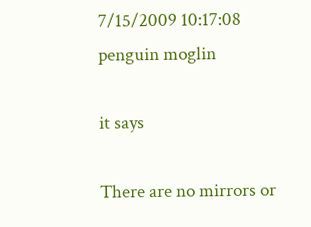7/15/2009 10:17:08
penguin moglin

it says

There are no mirrors or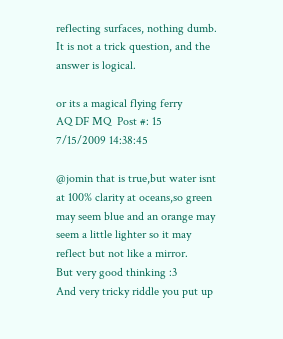reflecting surfaces, nothing dumb. It is not a trick question, and the answer is logical.

or its a magical flying ferry
AQ DF MQ  Post #: 15
7/15/2009 14:38:45

@jomin that is true,but water isnt at 100% clarity at oceans,so green may seem blue and an orange may seem a little lighter so it may reflect but not like a mirror.
But very good thinking :3
And very tricky riddle you put up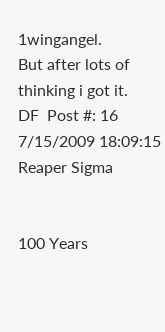1wingangel.
But after lots of thinking i got it.
DF  Post #: 16
7/15/2009 18:09:15
Reaper Sigma


100 Years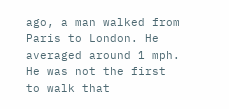ago, a man walked from Paris to London. He averaged around 1 mph. He was not the first to walk that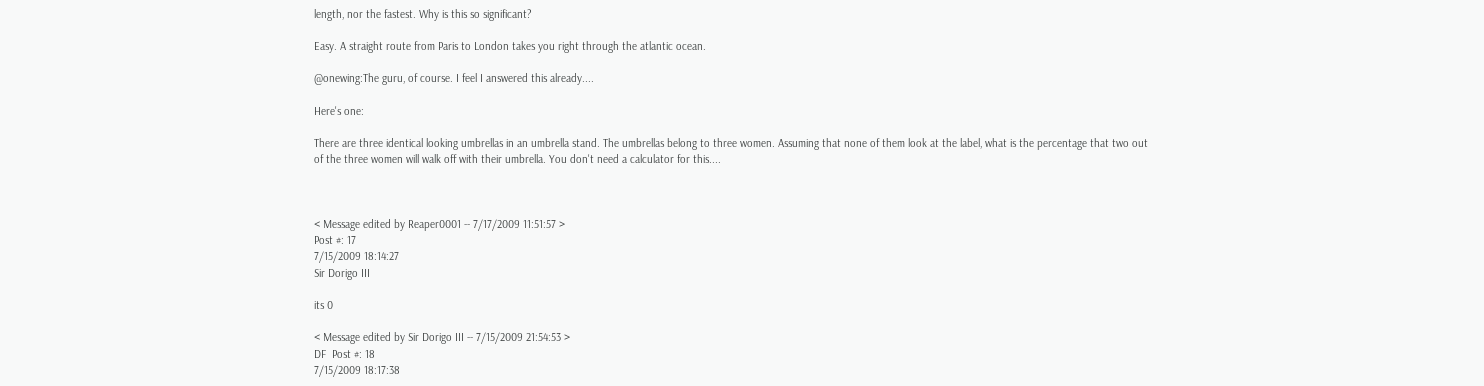length, nor the fastest. Why is this so significant?

Easy. A straight route from Paris to London takes you right through the atlantic ocean.

@onewing:The guru, of course. I feel I answered this already....

Here's one:

There are three identical looking umbrellas in an umbrella stand. The umbrellas belong to three women. Assuming that none of them look at the label, what is the percentage that two out of the three women will walk off with their umbrella. You don't need a calculator for this....



< Message edited by Reaper0001 -- 7/17/2009 11:51:57 >
Post #: 17
7/15/2009 18:14:27
Sir Dorigo III

its 0

< Message edited by Sir Dorigo III -- 7/15/2009 21:54:53 >
DF  Post #: 18
7/15/2009 18:17:38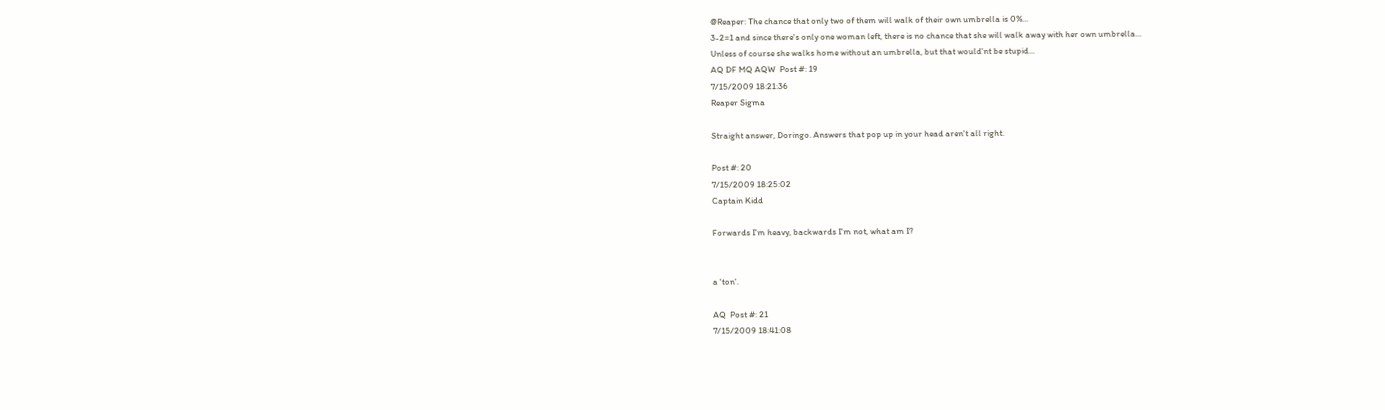@Reaper: The chance that only two of them will walk of their own umbrella is 0%...
3-2=1 and since there's only one woman left, there is no chance that she will walk away with her own umbrella...
Unless of course she walks home without an umbrella, but that would'nt be stupid...
AQ DF MQ AQW  Post #: 19
7/15/2009 18:21:36
Reaper Sigma

Straight answer, Doringo. Answers that pop up in your head aren't all right.

Post #: 20
7/15/2009 18:25:02
Captain Kidd

Forwards I'm heavy, backwards I'm not, what am I?


a 'ton'.

AQ  Post #: 21
7/15/2009 18:41:08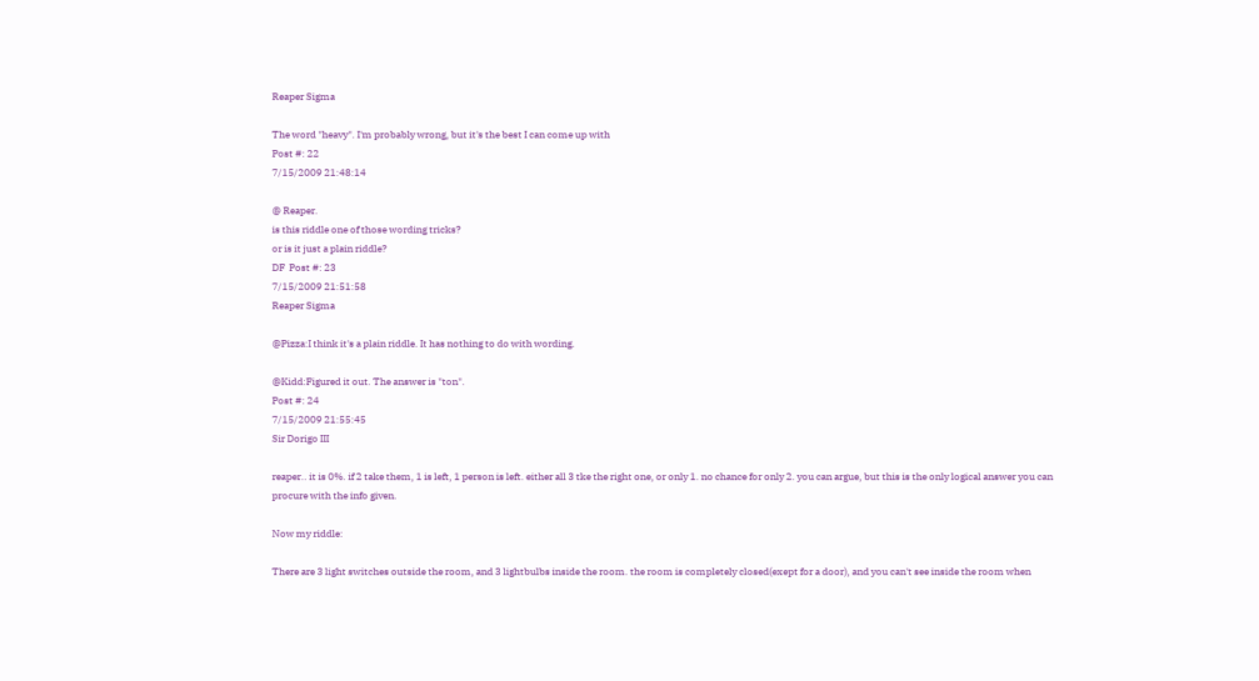Reaper Sigma

The word "heavy". I'm probably wrong, but it's the best I can come up with
Post #: 22
7/15/2009 21:48:14

@ Reaper.
is this riddle one of those wording tricks?
or is it just a plain riddle?
DF  Post #: 23
7/15/2009 21:51:58
Reaper Sigma

@Pizza:I think it's a plain riddle. It has nothing to do with wording.

@Kidd:Figured it out. The answer is "ton".
Post #: 24
7/15/2009 21:55:45
Sir Dorigo III

reaper.. it is 0%. if 2 take them, 1 is left, 1 person is left. either all 3 tke the right one, or only 1. no chance for only 2. you can argue, but this is the only logical answer you can procure with the info given.

Now my riddle:

There are 3 light switches outside the room, and 3 lightbulbs inside the room. the room is completely closed(exept for a door), and you can't see inside the room when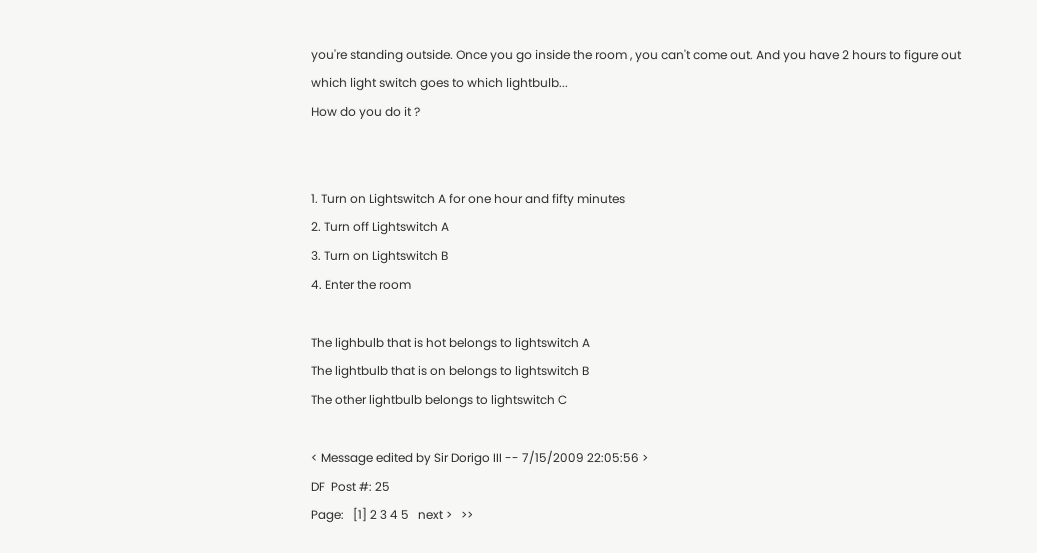you're standing outside. Once you go inside the room , you can't come out. And you have 2 hours to figure out which light switch goes to which lightbulb...
How do you do it ?


1. Turn on Lightswitch A for one hour and fifty minutes
2. Turn off Lightswitch A
3. Turn on Lightswitch B
4. Enter the room

The lighbulb that is hot belongs to lightswitch A
The lightbulb that is on belongs to lightswitch B
The other lightbulb belongs to lightswitch C

< Message edited by Sir Dorigo III -- 7/15/2009 22:05:56 >
DF  Post #: 25
Page:   [1] 2 3 4 5   next >   >>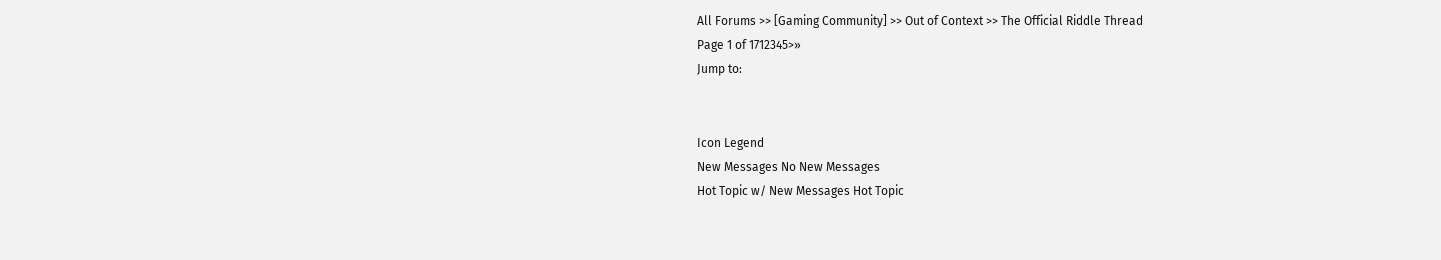All Forums >> [Gaming Community] >> Out of Context >> The Official Riddle Thread
Page 1 of 1712345>»
Jump to:


Icon Legend
New Messages No New Messages
Hot Topic w/ New Messages Hot Topic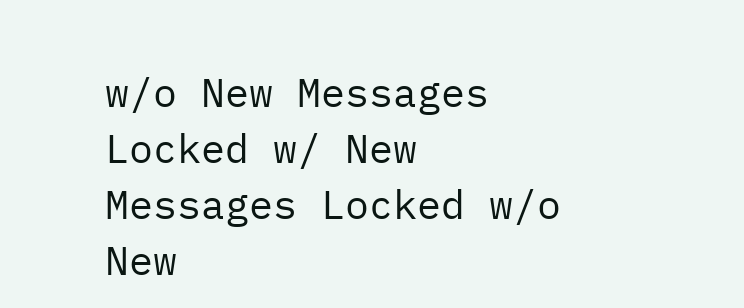w/o New Messages
Locked w/ New Messages Locked w/o New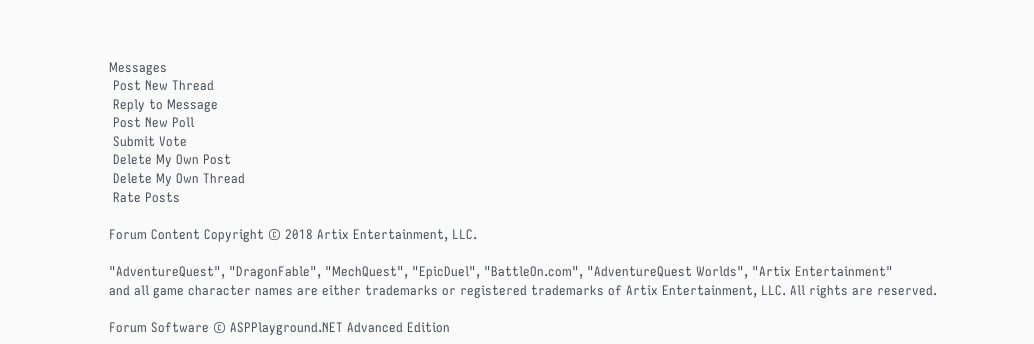Messages
 Post New Thread
 Reply to Message
 Post New Poll
 Submit Vote
 Delete My Own Post
 Delete My Own Thread
 Rate Posts

Forum Content Copyright © 2018 Artix Entertainment, LLC.

"AdventureQuest", "DragonFable", "MechQuest", "EpicDuel", "BattleOn.com", "AdventureQuest Worlds", "Artix Entertainment"
and all game character names are either trademarks or registered trademarks of Artix Entertainment, LLC. All rights are reserved.

Forum Software © ASPPlayground.NET Advanced Edition